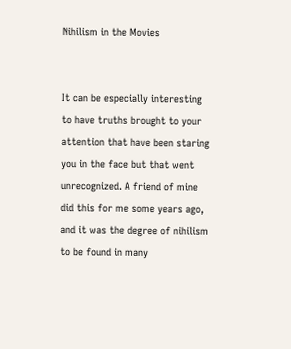Nihilism in the Movies


It can be especially interesting to have truths brought to your attention that have been staring you in the face but that went unrecognized. A friend of mine did this for me some years ago, and it was the degree of nihilism to be found in many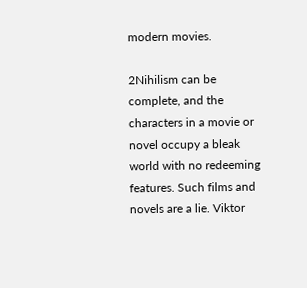modern movies.

2Nihilism can be complete, and the characters in a movie or novel occupy a bleak world with no redeeming features. Such films and novels are a lie. Viktor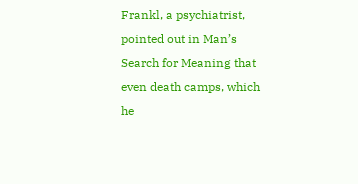Frankl, a psychiatrist, pointed out in Man’s Search for Meaning that even death camps, which he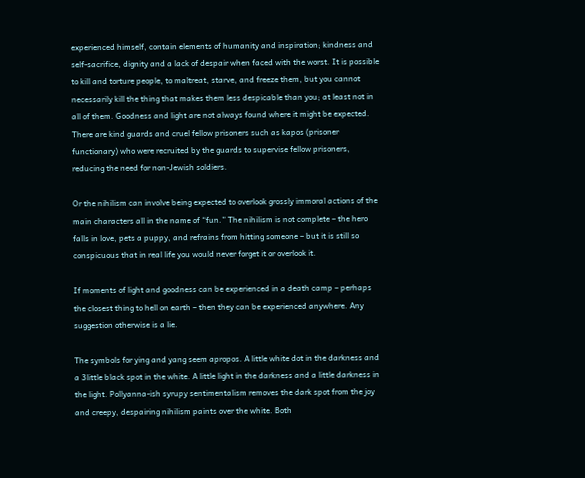experienced himself, contain elements of humanity and inspiration; kindness and self-sacrifice, dignity and a lack of despair when faced with the worst. It is possible to kill and torture people, to maltreat, starve, and freeze them, but you cannot necessarily kill the thing that makes them less despicable than you; at least not in all of them. Goodness and light are not always found where it might be expected. There are kind guards and cruel fellow prisoners such as kapos (prisoner functionary) who were recruited by the guards to supervise fellow prisoners, reducing the need for non-Jewish soldiers.

Or the nihilism can involve being expected to overlook grossly immoral actions of the main characters all in the name of “fun.” The nihilism is not complete – the hero falls in love, pets a puppy, and refrains from hitting someone – but it is still so conspicuous that in real life you would never forget it or overlook it.

If moments of light and goodness can be experienced in a death camp – perhaps the closest thing to hell on earth – then they can be experienced anywhere. Any suggestion otherwise is a lie.

The symbols for ying and yang seem apropos. A little white dot in the darkness and a 3little black spot in the white. A little light in the darkness and a little darkness in the light. Pollyanna-ish syrupy sentimentalism removes the dark spot from the joy and creepy, despairing nihilism paints over the white. Both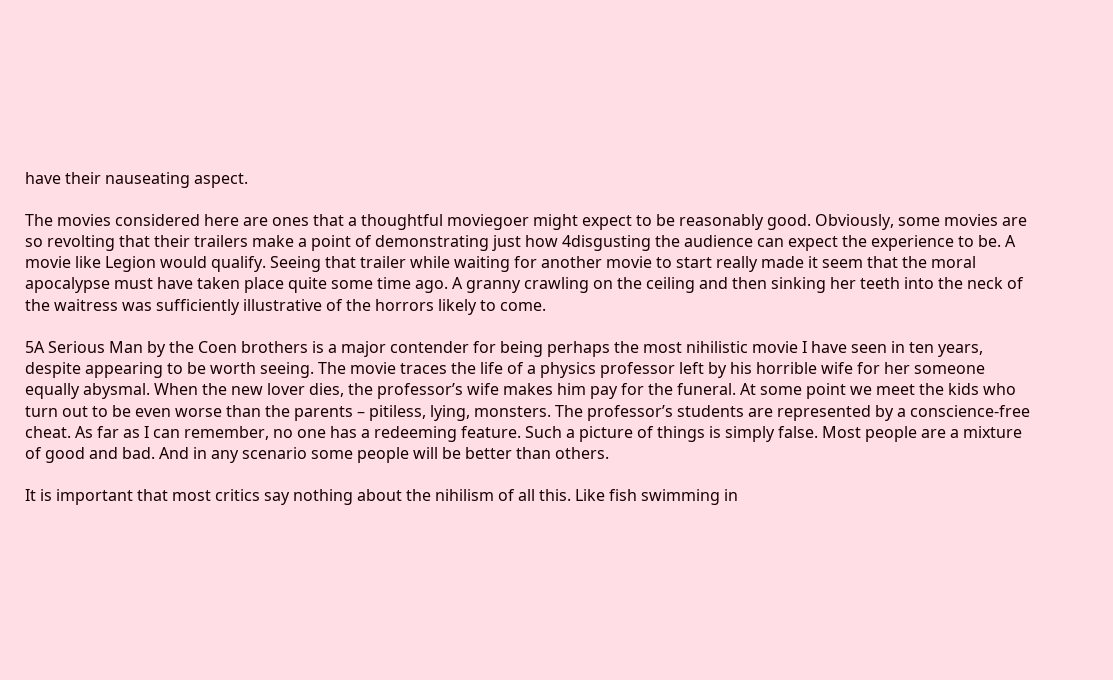have their nauseating aspect.

The movies considered here are ones that a thoughtful moviegoer might expect to be reasonably good. Obviously, some movies are so revolting that their trailers make a point of demonstrating just how 4disgusting the audience can expect the experience to be. A movie like Legion would qualify. Seeing that trailer while waiting for another movie to start really made it seem that the moral apocalypse must have taken place quite some time ago. A granny crawling on the ceiling and then sinking her teeth into the neck of the waitress was sufficiently illustrative of the horrors likely to come.

5A Serious Man by the Coen brothers is a major contender for being perhaps the most nihilistic movie I have seen in ten years, despite appearing to be worth seeing. The movie traces the life of a physics professor left by his horrible wife for her someone equally abysmal. When the new lover dies, the professor’s wife makes him pay for the funeral. At some point we meet the kids who turn out to be even worse than the parents – pitiless, lying, monsters. The professor’s students are represented by a conscience-free cheat. As far as I can remember, no one has a redeeming feature. Such a picture of things is simply false. Most people are a mixture of good and bad. And in any scenario some people will be better than others.

It is important that most critics say nothing about the nihilism of all this. Like fish swimming in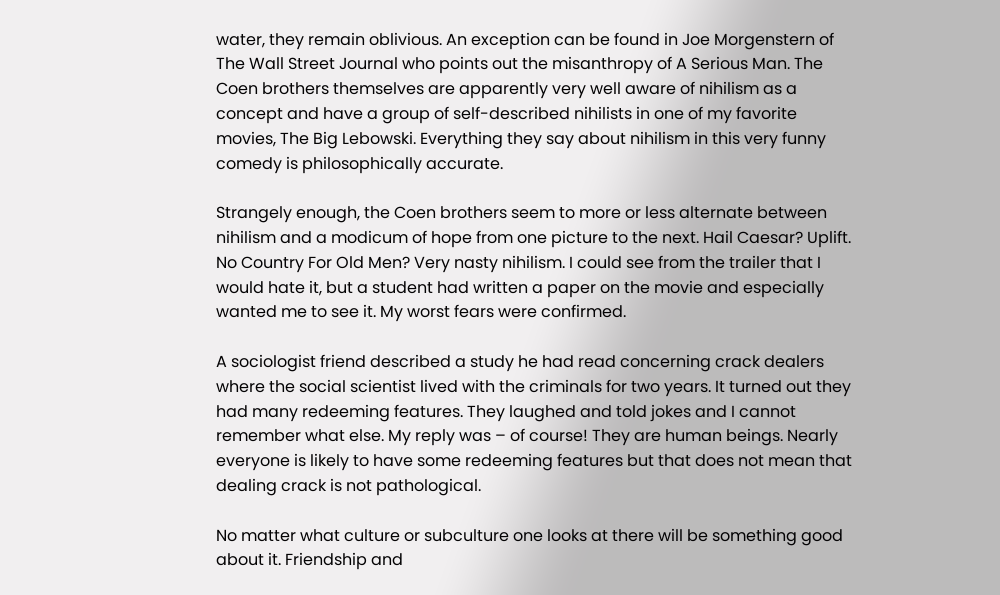water, they remain oblivious. An exception can be found in Joe Morgenstern of The Wall Street Journal who points out the misanthropy of A Serious Man. The Coen brothers themselves are apparently very well aware of nihilism as a concept and have a group of self-described nihilists in one of my favorite movies, The Big Lebowski. Everything they say about nihilism in this very funny comedy is philosophically accurate.

Strangely enough, the Coen brothers seem to more or less alternate between nihilism and a modicum of hope from one picture to the next. Hail Caesar? Uplift. No Country For Old Men? Very nasty nihilism. I could see from the trailer that I would hate it, but a student had written a paper on the movie and especially wanted me to see it. My worst fears were confirmed.

A sociologist friend described a study he had read concerning crack dealers where the social scientist lived with the criminals for two years. It turned out they had many redeeming features. They laughed and told jokes and I cannot remember what else. My reply was – of course! They are human beings. Nearly everyone is likely to have some redeeming features but that does not mean that dealing crack is not pathological.

No matter what culture or subculture one looks at there will be something good about it. Friendship and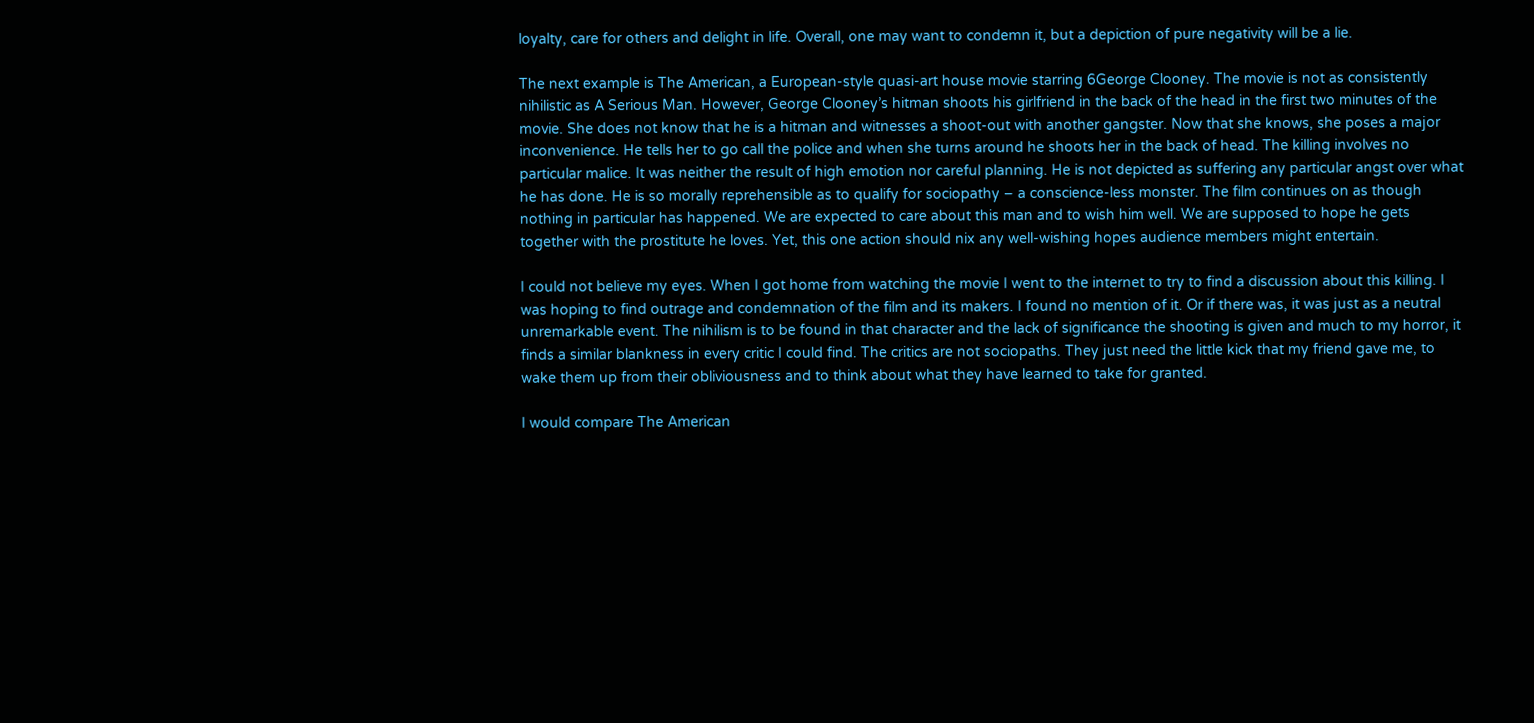loyalty, care for others and delight in life. Overall, one may want to condemn it, but a depiction of pure negativity will be a lie.

The next example is The American, a European-style quasi-art house movie starring 6George Clooney. The movie is not as consistently nihilistic as A Serious Man. However, George Clooney’s hitman shoots his girlfriend in the back of the head in the first two minutes of the movie. She does not know that he is a hitman and witnesses a shoot-out with another gangster. Now that she knows, she poses a major inconvenience. He tells her to go call the police and when she turns around he shoots her in the back of head. The killing involves no particular malice. It was neither the result of high emotion nor careful planning. He is not depicted as suffering any particular angst over what he has done. He is so morally reprehensible as to qualify for sociopathy – a conscience-less monster. The film continues on as though nothing in particular has happened. We are expected to care about this man and to wish him well. We are supposed to hope he gets together with the prostitute he loves. Yet, this one action should nix any well-wishing hopes audience members might entertain.

I could not believe my eyes. When I got home from watching the movie I went to the internet to try to find a discussion about this killing. I was hoping to find outrage and condemnation of the film and its makers. I found no mention of it. Or if there was, it was just as a neutral unremarkable event. The nihilism is to be found in that character and the lack of significance the shooting is given and much to my horror, it finds a similar blankness in every critic I could find. The critics are not sociopaths. They just need the little kick that my friend gave me, to wake them up from their obliviousness and to think about what they have learned to take for granted.

I would compare The American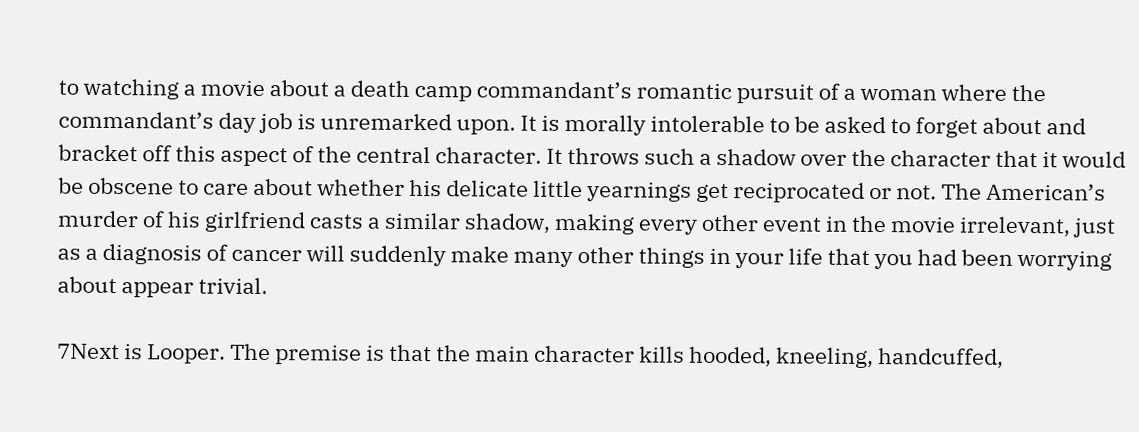to watching a movie about a death camp commandant’s romantic pursuit of a woman where the commandant’s day job is unremarked upon. It is morally intolerable to be asked to forget about and bracket off this aspect of the central character. It throws such a shadow over the character that it would be obscene to care about whether his delicate little yearnings get reciprocated or not. The American’s murder of his girlfriend casts a similar shadow, making every other event in the movie irrelevant, just as a diagnosis of cancer will suddenly make many other things in your life that you had been worrying about appear trivial.

7Next is Looper. The premise is that the main character kills hooded, kneeling, handcuffed,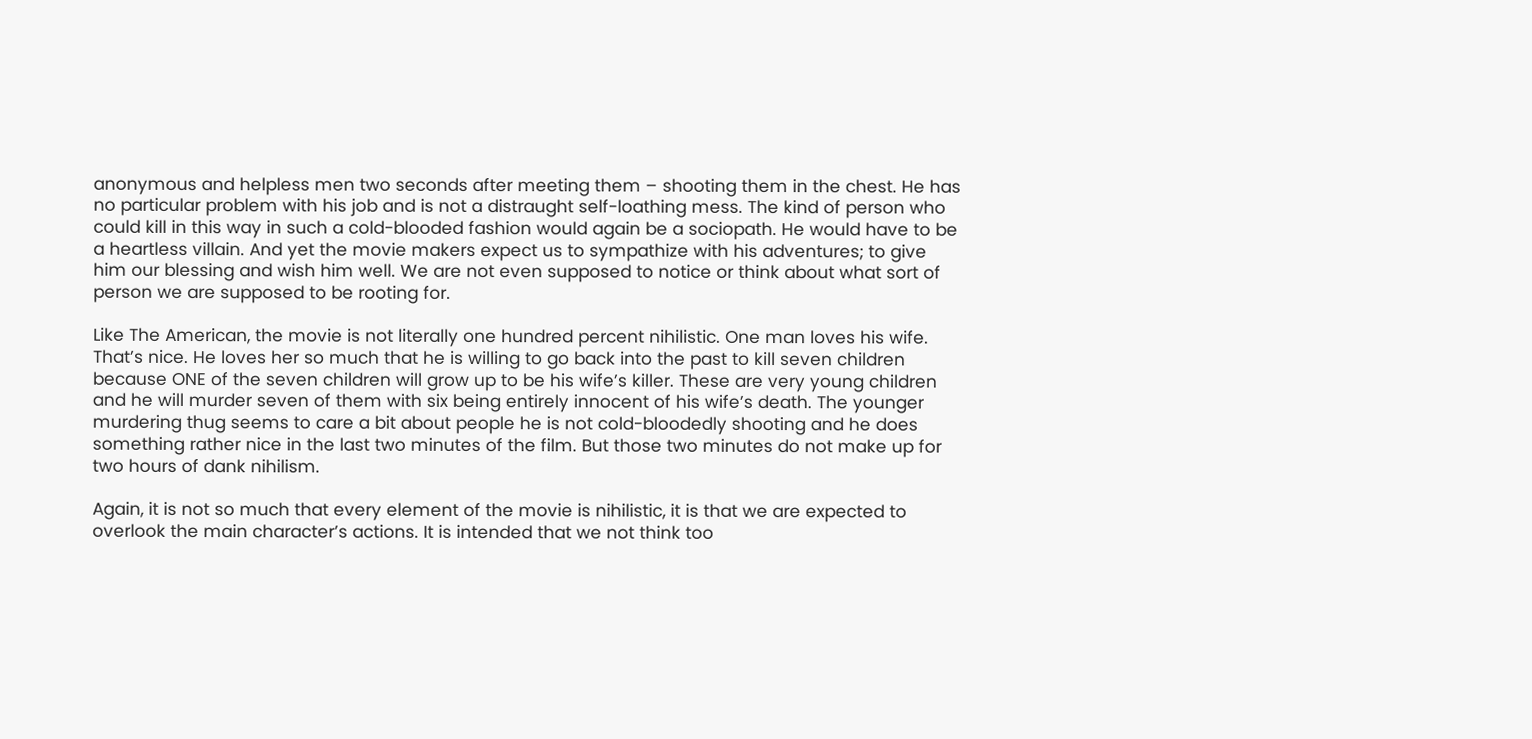anonymous and helpless men two seconds after meeting them – shooting them in the chest. He has no particular problem with his job and is not a distraught self-loathing mess. The kind of person who could kill in this way in such a cold-blooded fashion would again be a sociopath. He would have to be a heartless villain. And yet the movie makers expect us to sympathize with his adventures; to give him our blessing and wish him well. We are not even supposed to notice or think about what sort of person we are supposed to be rooting for.

Like The American, the movie is not literally one hundred percent nihilistic. One man loves his wife. That’s nice. He loves her so much that he is willing to go back into the past to kill seven children because ONE of the seven children will grow up to be his wife’s killer. These are very young children and he will murder seven of them with six being entirely innocent of his wife’s death. The younger murdering thug seems to care a bit about people he is not cold-bloodedly shooting and he does something rather nice in the last two minutes of the film. But those two minutes do not make up for two hours of dank nihilism.

Again, it is not so much that every element of the movie is nihilistic, it is that we are expected to overlook the main character’s actions. It is intended that we not think too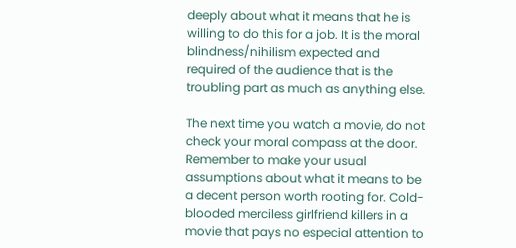deeply about what it means that he is willing to do this for a job. It is the moral blindness/nihilism expected and required of the audience that is the troubling part as much as anything else.

The next time you watch a movie, do not check your moral compass at the door. Remember to make your usual assumptions about what it means to be a decent person worth rooting for. Cold-blooded merciless girlfriend killers in a movie that pays no especial attention to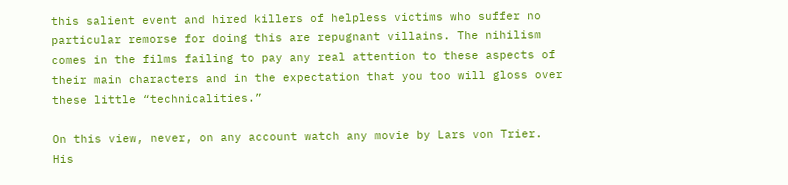this salient event and hired killers of helpless victims who suffer no particular remorse for doing this are repugnant villains. The nihilism comes in the films failing to pay any real attention to these aspects of their main characters and in the expectation that you too will gloss over these little “technicalities.”

On this view, never, on any account watch any movie by Lars von Trier. His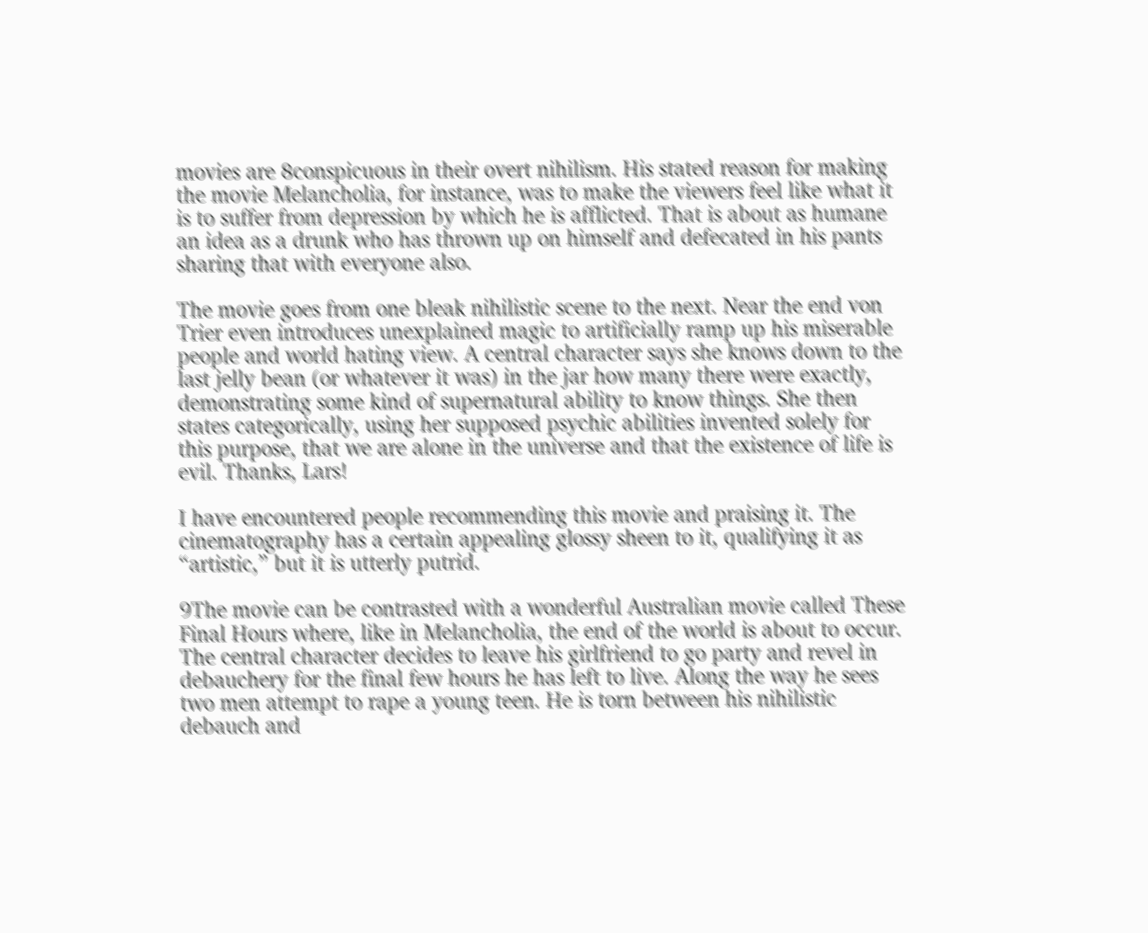movies are 8conspicuous in their overt nihilism. His stated reason for making the movie Melancholia, for instance, was to make the viewers feel like what it is to suffer from depression by which he is afflicted. That is about as humane an idea as a drunk who has thrown up on himself and defecated in his pants sharing that with everyone also.

The movie goes from one bleak nihilistic scene to the next. Near the end von Trier even introduces unexplained magic to artificially ramp up his miserable people and world hating view. A central character says she knows down to the last jelly bean (or whatever it was) in the jar how many there were exactly, demonstrating some kind of supernatural ability to know things. She then states categorically, using her supposed psychic abilities invented solely for this purpose, that we are alone in the universe and that the existence of life is evil. Thanks, Lars!

I have encountered people recommending this movie and praising it. The cinematography has a certain appealing glossy sheen to it, qualifying it as “artistic,” but it is utterly putrid.

9The movie can be contrasted with a wonderful Australian movie called These Final Hours where, like in Melancholia, the end of the world is about to occur. The central character decides to leave his girlfriend to go party and revel in debauchery for the final few hours he has left to live. Along the way he sees two men attempt to rape a young teen. He is torn between his nihilistic debauch and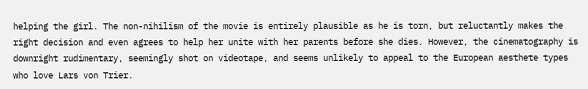helping the girl. The non-nihilism of the movie is entirely plausible as he is torn, but reluctantly makes the right decision and even agrees to help her unite with her parents before she dies. However, the cinematography is downright rudimentary, seemingly shot on videotape, and seems unlikely to appeal to the European aesthete types who love Lars von Trier.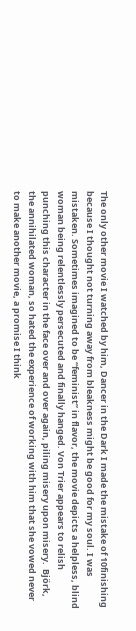The only other movie I watched by him, Dancer in the Dark I made the mistake of 10finishing because I thought not turning away from bleakness might be good for my soul. I was mistaken. Sometimes imagined to be “feminist” in flavor, the movie depicts a helpless, blind woman being relentlessly persecuted and finally hanged. Von Trier appears to relish punching this character in the face over and over again, piling misery upon misery.  Björk, the annihilated woman, so hated the experience of working with him that she vowed never to make another movie, a promise I think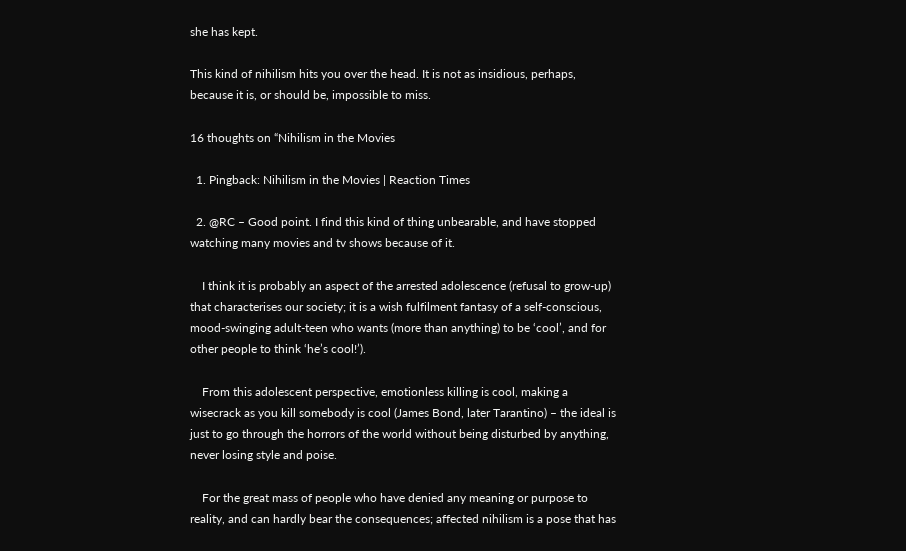she has kept.

This kind of nihilism hits you over the head. It is not as insidious, perhaps, because it is, or should be, impossible to miss.

16 thoughts on “Nihilism in the Movies

  1. Pingback: Nihilism in the Movies | Reaction Times

  2. @RC – Good point. I find this kind of thing unbearable, and have stopped watching many movies and tv shows because of it.

    I think it is probably an aspect of the arrested adolescence (refusal to grow-up) that characterises our society; it is a wish fulfilment fantasy of a self-conscious, mood-swinging adult-teen who wants (more than anything) to be ‘cool’, and for other people to think ‘he’s cool!’).

    From this adolescent perspective, emotionless killing is cool, making a wisecrack as you kill somebody is cool (James Bond, later Tarantino) – the ideal is just to go through the horrors of the world without being disturbed by anything, never losing style and poise.

    For the great mass of people who have denied any meaning or purpose to reality, and can hardly bear the consequences; affected nihilism is a pose that has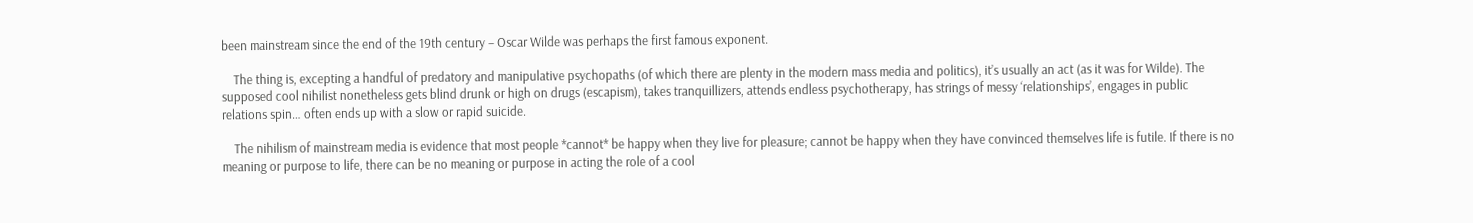been mainstream since the end of the 19th century – Oscar Wilde was perhaps the first famous exponent.

    The thing is, excepting a handful of predatory and manipulative psychopaths (of which there are plenty in the modern mass media and politics), it’s usually an act (as it was for Wilde). The supposed cool nihilist nonetheless gets blind drunk or high on drugs (escapism), takes tranquillizers, attends endless psychotherapy, has strings of messy ‘relationships’, engages in public relations spin… often ends up with a slow or rapid suicide.

    The nihilism of mainstream media is evidence that most people *cannot* be happy when they live for pleasure; cannot be happy when they have convinced themselves life is futile. If there is no meaning or purpose to life, there can be no meaning or purpose in acting the role of a cool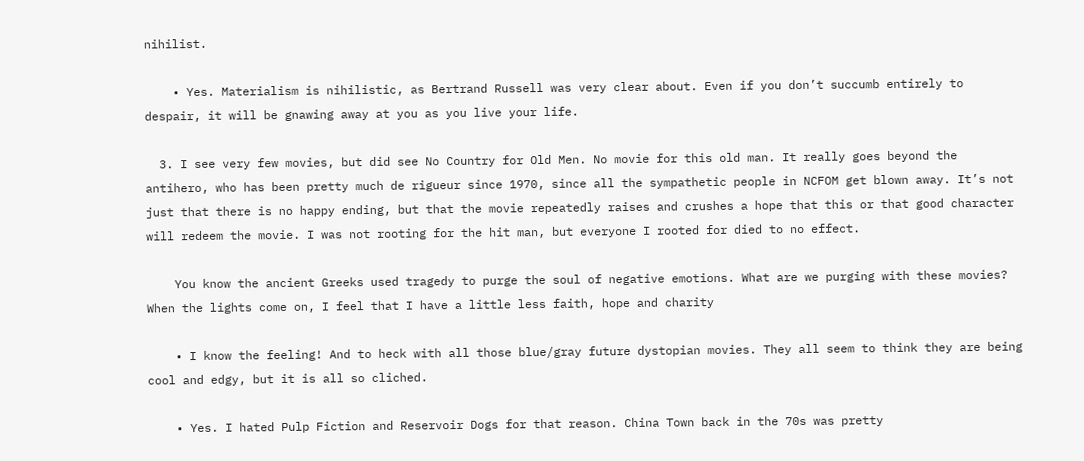nihilist.

    • Yes. Materialism is nihilistic, as Bertrand Russell was very clear about. Even if you don’t succumb entirely to despair, it will be gnawing away at you as you live your life.

  3. I see very few movies, but did see No Country for Old Men. No movie for this old man. It really goes beyond the antihero, who has been pretty much de rigueur since 1970, since all the sympathetic people in NCFOM get blown away. It’s not just that there is no happy ending, but that the movie repeatedly raises and crushes a hope that this or that good character will redeem the movie. I was not rooting for the hit man, but everyone I rooted for died to no effect.

    You know the ancient Greeks used tragedy to purge the soul of negative emotions. What are we purging with these movies? When the lights come on, I feel that I have a little less faith, hope and charity

    • I know the feeling! And to heck with all those blue/gray future dystopian movies. They all seem to think they are being cool and edgy, but it is all so cliched.

    • Yes. I hated Pulp Fiction and Reservoir Dogs for that reason. China Town back in the 70s was pretty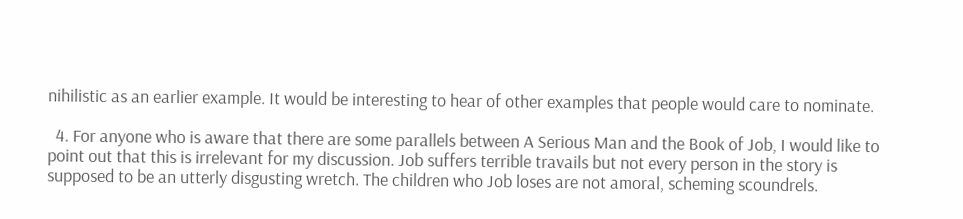nihilistic as an earlier example. It would be interesting to hear of other examples that people would care to nominate.

  4. For anyone who is aware that there are some parallels between A Serious Man and the Book of Job, I would like to point out that this is irrelevant for my discussion. Job suffers terrible travails but not every person in the story is supposed to be an utterly disgusting wretch. The children who Job loses are not amoral, scheming scoundrels.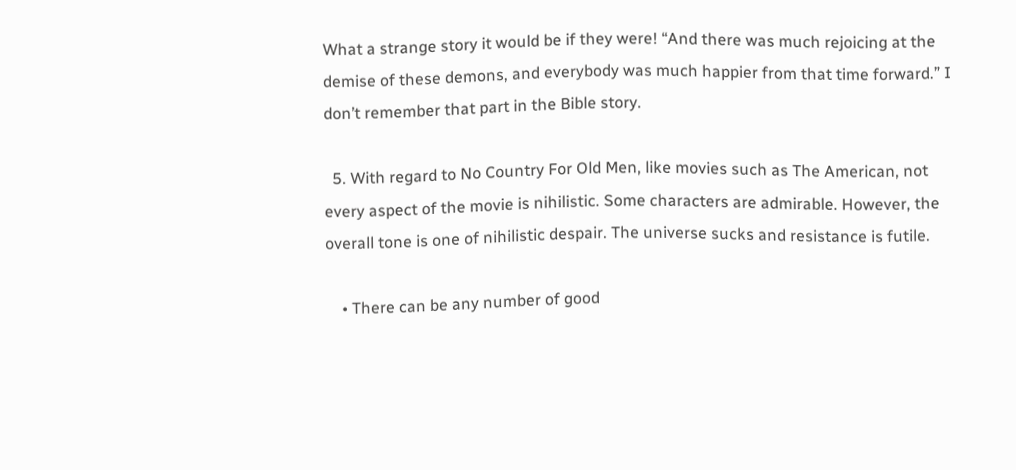What a strange story it would be if they were! “And there was much rejoicing at the demise of these demons, and everybody was much happier from that time forward.” I don’t remember that part in the Bible story.

  5. With regard to No Country For Old Men, like movies such as The American, not every aspect of the movie is nihilistic. Some characters are admirable. However, the overall tone is one of nihilistic despair. The universe sucks and resistance is futile.

    • There can be any number of good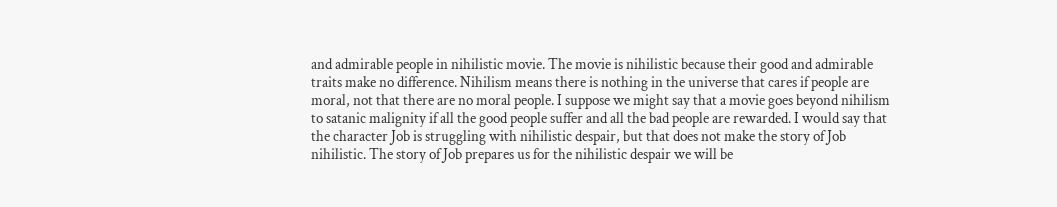and admirable people in nihilistic movie. The movie is nihilistic because their good and admirable traits make no difference. Nihilism means there is nothing in the universe that cares if people are moral, not that there are no moral people. I suppose we might say that a movie goes beyond nihilism to satanic malignity if all the good people suffer and all the bad people are rewarded. I would say that the character Job is struggling with nihilistic despair, but that does not make the story of Job nihilistic. The story of Job prepares us for the nihilistic despair we will be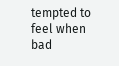tempted to feel when bad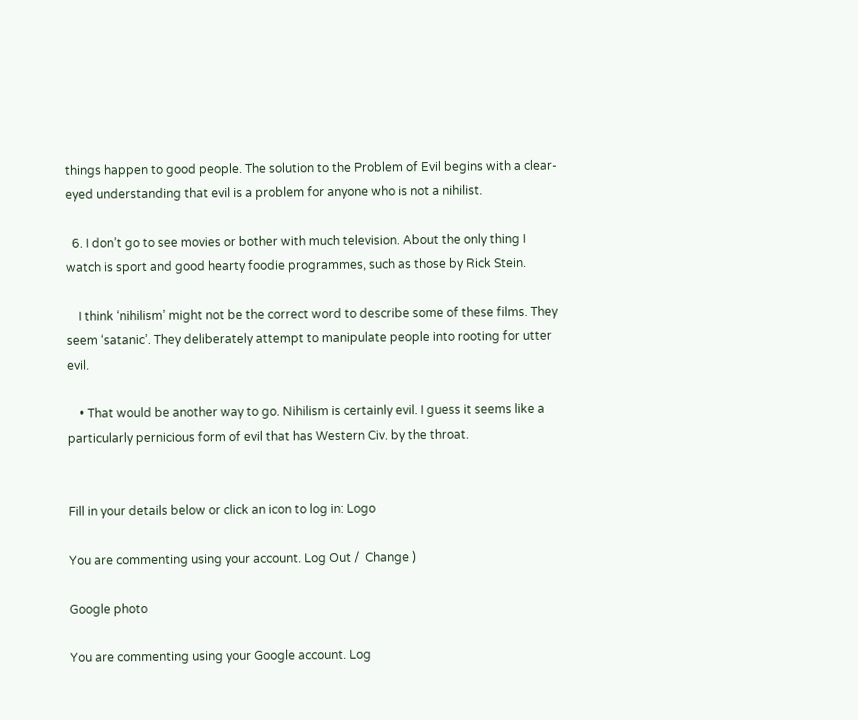things happen to good people. The solution to the Problem of Evil begins with a clear-eyed understanding that evil is a problem for anyone who is not a nihilist.

  6. I don’t go to see movies or bother with much television. About the only thing I watch is sport and good hearty foodie programmes, such as those by Rick Stein.

    I think ‘nihilism’ might not be the correct word to describe some of these films. They seem ‘satanic’. They deliberately attempt to manipulate people into rooting for utter evil.

    • That would be another way to go. Nihilism is certainly evil. I guess it seems like a particularly pernicious form of evil that has Western Civ. by the throat.


Fill in your details below or click an icon to log in: Logo

You are commenting using your account. Log Out /  Change )

Google photo

You are commenting using your Google account. Log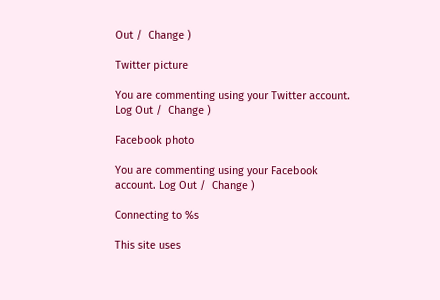Out /  Change )

Twitter picture

You are commenting using your Twitter account. Log Out /  Change )

Facebook photo

You are commenting using your Facebook account. Log Out /  Change )

Connecting to %s

This site uses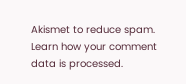Akismet to reduce spam. Learn how your comment data is processed.